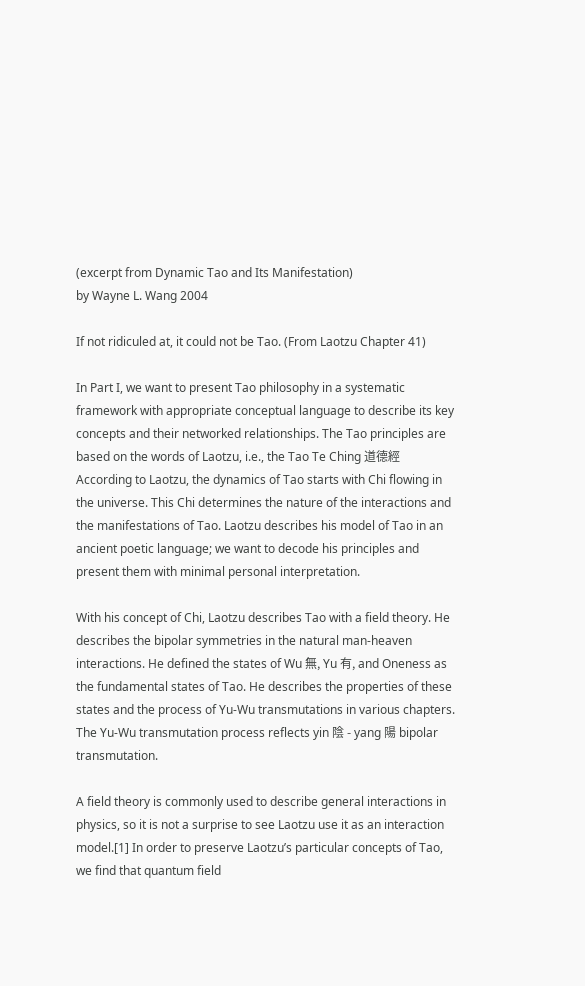(excerpt from Dynamic Tao and Its Manifestation)
by Wayne L. Wang 2004

If not ridiculed at, it could not be Tao. (From Laotzu Chapter 41)

In Part I, we want to present Tao philosophy in a systematic framework with appropriate conceptual language to describe its key concepts and their networked relationships. The Tao principles are based on the words of Laotzu, i.e., the Tao Te Ching 道德經 According to Laotzu, the dynamics of Tao starts with Chi flowing in the universe. This Chi determines the nature of the interactions and the manifestations of Tao. Laotzu describes his model of Tao in an ancient poetic language; we want to decode his principles and present them with minimal personal interpretation.

With his concept of Chi, Laotzu describes Tao with a field theory. He describes the bipolar symmetries in the natural man-heaven interactions. He defined the states of Wu 無, Yu 有, and Oneness as the fundamental states of Tao. He describes the properties of these states and the process of Yu-Wu transmutations in various chapters. The Yu-Wu transmutation process reflects yin 陰 - yang 陽 bipolar transmutation.

A field theory is commonly used to describe general interactions in physics, so it is not a surprise to see Laotzu use it as an interaction model.[1] In order to preserve Laotzu’s particular concepts of Tao, we find that quantum field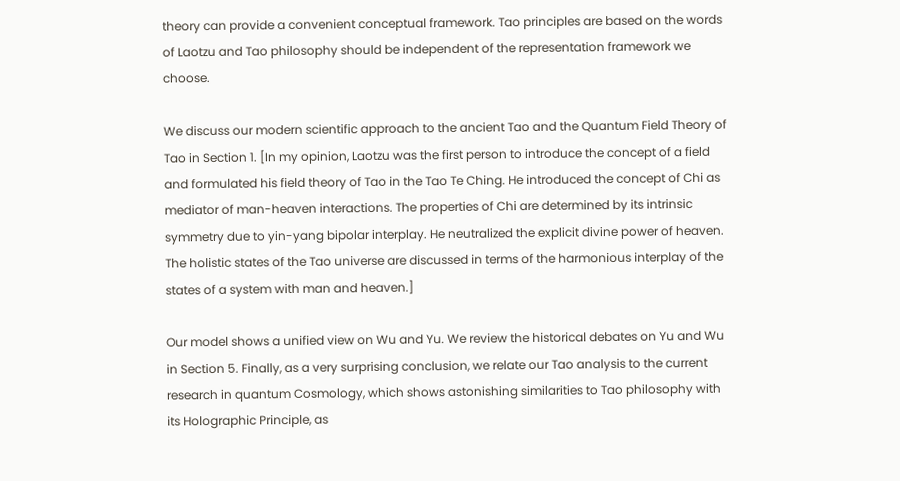theory can provide a convenient conceptual framework. Tao principles are based on the words of Laotzu and Tao philosophy should be independent of the representation framework we choose.

We discuss our modern scientific approach to the ancient Tao and the Quantum Field Theory of Tao in Section 1. [In my opinion, Laotzu was the first person to introduce the concept of a field and formulated his field theory of Tao in the Tao Te Ching. He introduced the concept of Chi as mediator of man-heaven interactions. The properties of Chi are determined by its intrinsic symmetry due to yin-yang bipolar interplay. He neutralized the explicit divine power of heaven. The holistic states of the Tao universe are discussed in terms of the harmonious interplay of the states of a system with man and heaven.]

Our model shows a unified view on Wu and Yu. We review the historical debates on Yu and Wu in Section 5. Finally, as a very surprising conclusion, we relate our Tao analysis to the current research in quantum Cosmology, which shows astonishing similarities to Tao philosophy with its Holographic Principle, as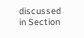discussed in Section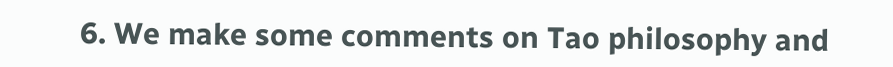6. We make some comments on Tao philosophy and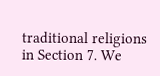traditional religions in Section 7. We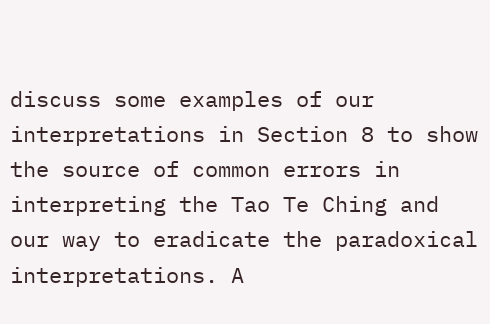discuss some examples of our interpretations in Section 8 to show the source of common errors in interpreting the Tao Te Ching and our way to eradicate the paradoxical interpretations. A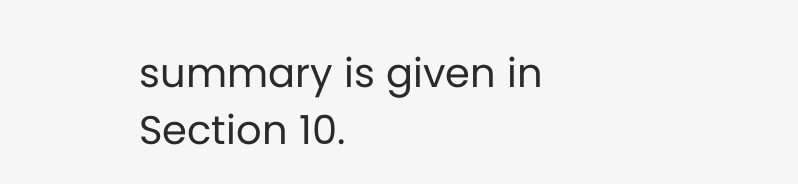summary is given in Section 10.